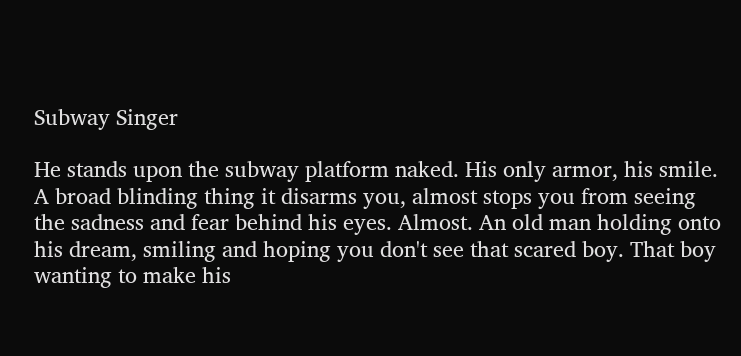Subway Singer

He stands upon the subway platform naked. His only armor, his smile. A broad blinding thing it disarms you, almost stops you from seeing the sadness and fear behind his eyes. Almost. An old man holding onto his dream, smiling and hoping you don't see that scared boy. That boy wanting to make his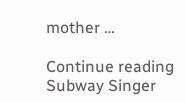mother …

Continue reading Subway Singer